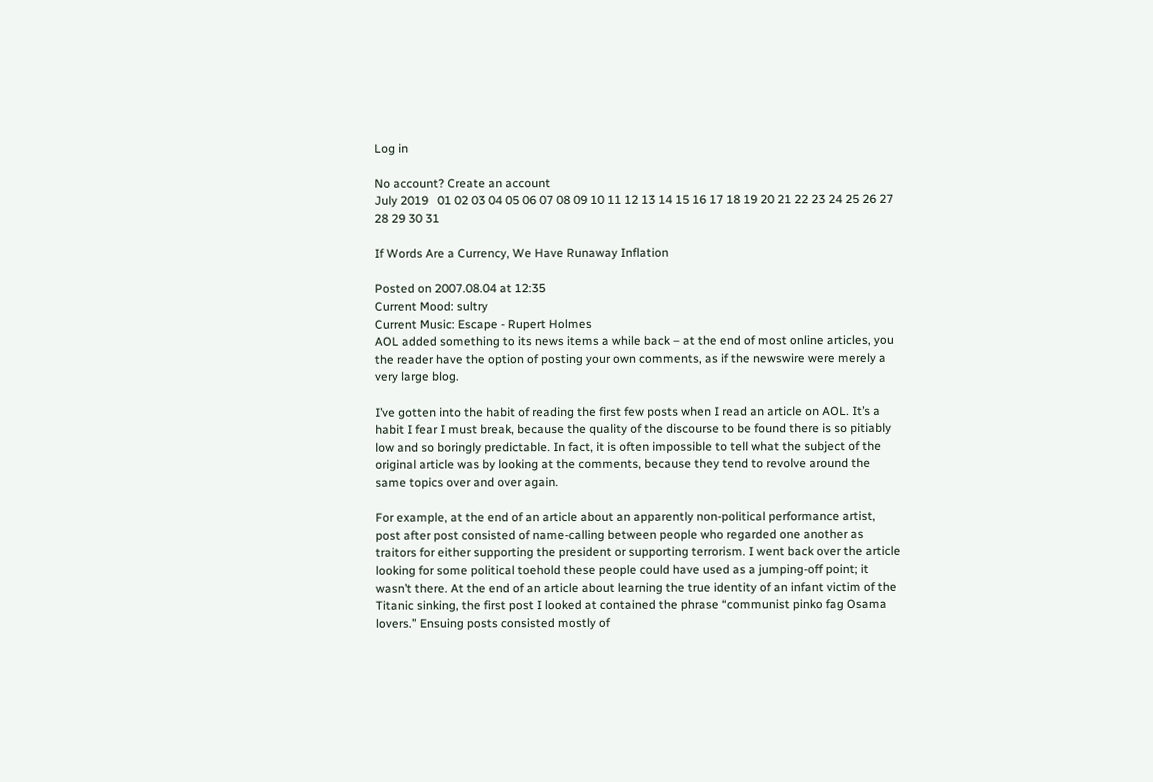Log in

No account? Create an account
July 2019   01 02 03 04 05 06 07 08 09 10 11 12 13 14 15 16 17 18 19 20 21 22 23 24 25 26 27 28 29 30 31

If Words Are a Currency, We Have Runaway Inflation

Posted on 2007.08.04 at 12:35
Current Mood: sultry
Current Music: Escape - Rupert Holmes
AOL added something to its news items a while back – at the end of most online articles, you the reader have the option of posting your own comments, as if the newswire were merely a very large blog.

I’ve gotten into the habit of reading the first few posts when I read an article on AOL. It’s a habit I fear I must break, because the quality of the discourse to be found there is so pitiably low and so boringly predictable. In fact, it is often impossible to tell what the subject of the original article was by looking at the comments, because they tend to revolve around the same topics over and over again.

For example, at the end of an article about an apparently non-political performance artist, post after post consisted of name-calling between people who regarded one another as traitors for either supporting the president or supporting terrorism. I went back over the article looking for some political toehold these people could have used as a jumping-off point; it wasn’t there. At the end of an article about learning the true identity of an infant victim of the Titanic sinking, the first post I looked at contained the phrase “communist pinko fag Osama lovers.” Ensuing posts consisted mostly of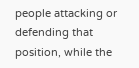people attacking or defending that position, while the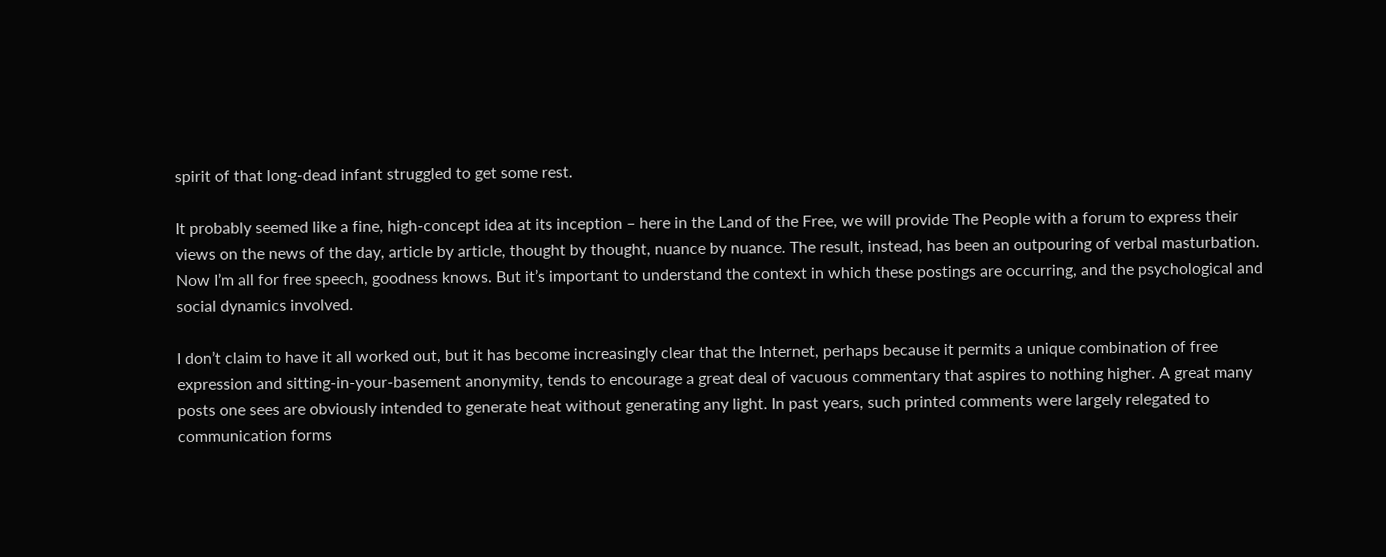spirit of that long-dead infant struggled to get some rest.

It probably seemed like a fine, high-concept idea at its inception – here in the Land of the Free, we will provide The People with a forum to express their views on the news of the day, article by article, thought by thought, nuance by nuance. The result, instead, has been an outpouring of verbal masturbation. Now I’m all for free speech, goodness knows. But it’s important to understand the context in which these postings are occurring, and the psychological and social dynamics involved.

I don’t claim to have it all worked out, but it has become increasingly clear that the Internet, perhaps because it permits a unique combination of free expression and sitting-in-your-basement anonymity, tends to encourage a great deal of vacuous commentary that aspires to nothing higher. A great many posts one sees are obviously intended to generate heat without generating any light. In past years, such printed comments were largely relegated to communication forms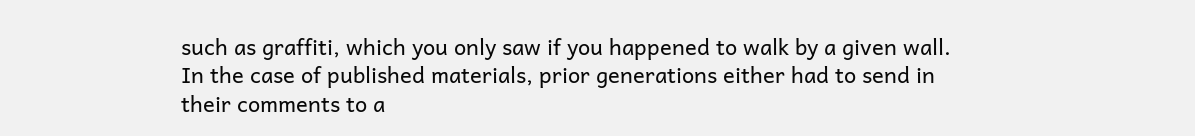such as graffiti, which you only saw if you happened to walk by a given wall. In the case of published materials, prior generations either had to send in their comments to a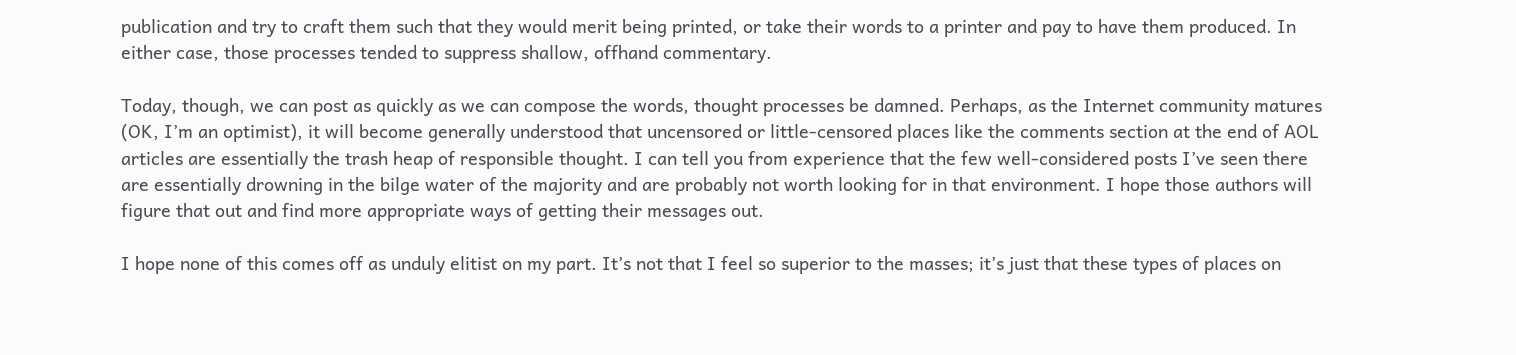publication and try to craft them such that they would merit being printed, or take their words to a printer and pay to have them produced. In either case, those processes tended to suppress shallow, offhand commentary.

Today, though, we can post as quickly as we can compose the words, thought processes be damned. Perhaps, as the Internet community matures (OK, I’m an optimist), it will become generally understood that uncensored or little-censored places like the comments section at the end of AOL articles are essentially the trash heap of responsible thought. I can tell you from experience that the few well-considered posts I’ve seen there are essentially drowning in the bilge water of the majority and are probably not worth looking for in that environment. I hope those authors will figure that out and find more appropriate ways of getting their messages out.

I hope none of this comes off as unduly elitist on my part. It’s not that I feel so superior to the masses; it’s just that these types of places on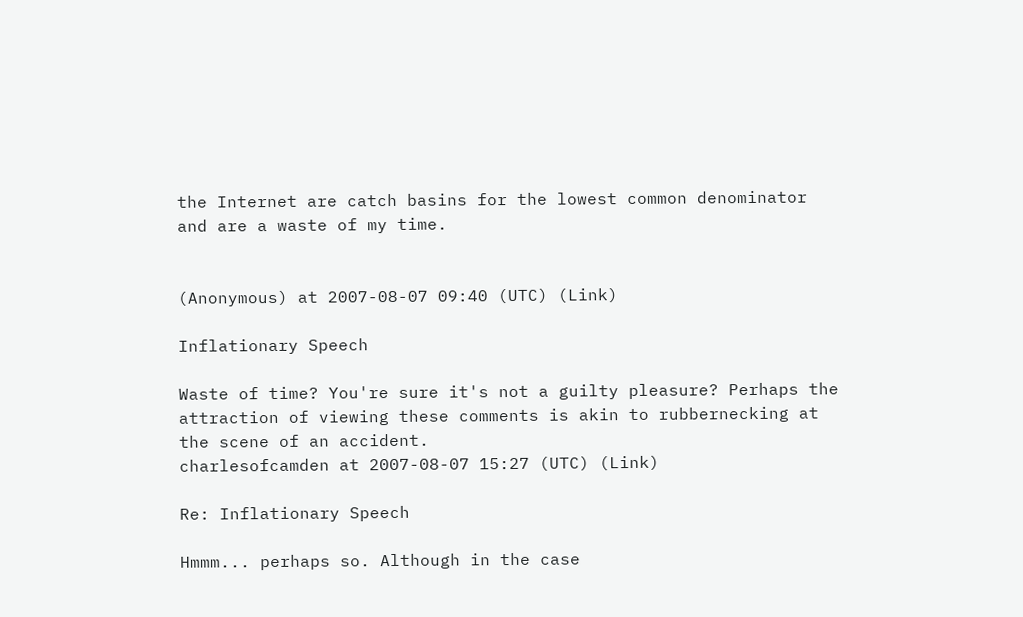the Internet are catch basins for the lowest common denominator and are a waste of my time.


(Anonymous) at 2007-08-07 09:40 (UTC) (Link)

Inflationary Speech

Waste of time? You're sure it's not a guilty pleasure? Perhaps the attraction of viewing these comments is akin to rubbernecking at the scene of an accident.
charlesofcamden at 2007-08-07 15:27 (UTC) (Link)

Re: Inflationary Speech

Hmmm... perhaps so. Although in the case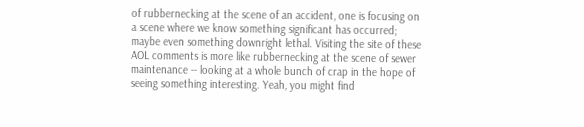of rubbernecking at the scene of an accident, one is focusing on a scene where we know something significant has occurred; maybe even something downright lethal. Visiting the site of these AOL comments is more like rubbernecking at the scene of sewer maintenance -- looking at a whole bunch of crap in the hope of seeing something interesting. Yeah, you might find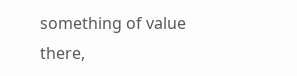something of value there,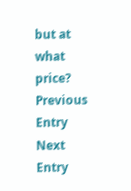but at what price?
Previous Entry  Next Entry